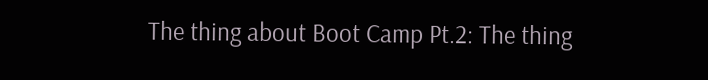The thing about Boot Camp Pt.2: The thing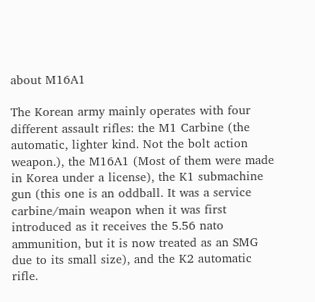about M16A1

The Korean army mainly operates with four different assault rifles: the M1 Carbine (the automatic, lighter kind. Not the bolt action weapon.), the M16A1 (Most of them were made in Korea under a license), the K1 submachine gun (this one is an oddball. It was a service carbine/main weapon when it was first introduced as it receives the 5.56 nato ammunition, but it is now treated as an SMG due to its small size), and the K2 automatic rifle.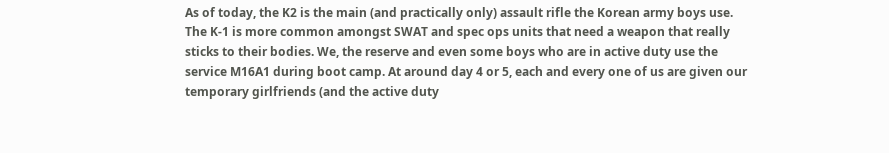As of today, the K2 is the main (and practically only) assault rifle the Korean army boys use. The K-1 is more common amongst SWAT and spec ops units that need a weapon that really sticks to their bodies. We, the reserve and even some boys who are in active duty use the service M16A1 during boot camp. At around day 4 or 5, each and every one of us are given our temporary girlfriends (and the active duty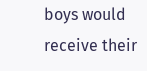boys would receive their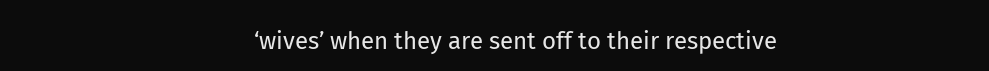‘wives’ when they are sent off to their respective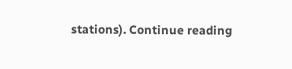stations). Continue reading